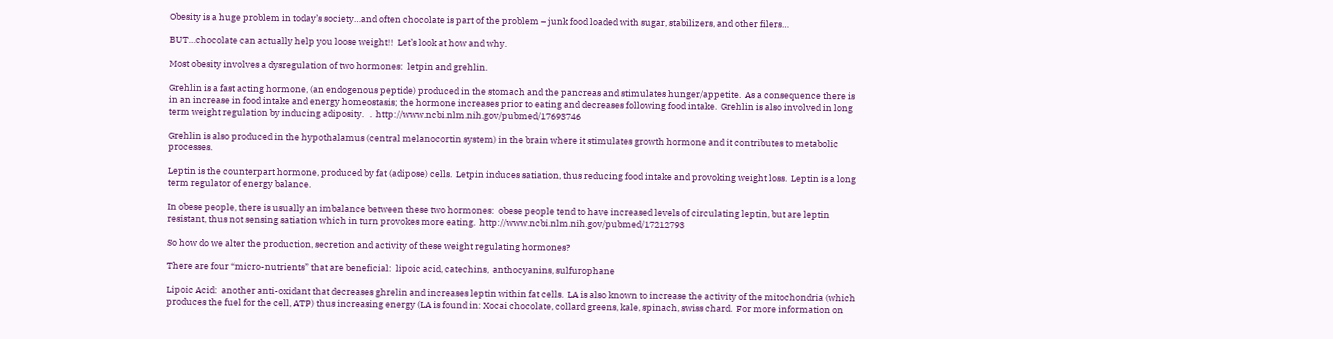Obesity is a huge problem in today’s society…and often chocolate is part of the problem – junk food loaded with sugar, stabilizers, and other filers…

BUT…chocolate can actually help you loose weight!!  Let’s look at how and why.

Most obesity involves a dysregulation of two hormones:  letpin and grehlin.

Grehlin is a fast acting hormone, (an endogenous peptide) produced in the stomach and the pancreas and stimulates hunger/appetite.  As a consequence there is in an increase in food intake and energy homeostasis; the hormone increases prior to eating and decreases following food intake.  Grehlin is also involved in long term weight regulation by inducing adiposity.   .  http://www.ncbi.nlm.nih.gov/pubmed/17693746

Grehlin is also produced in the hypothalamus (central melanocortin system) in the brain where it stimulates growth hormone and it contributes to metabolic processes.

Leptin is the counterpart hormone, produced by fat (adipose) cells.  Letpin induces satiation, thus reducing food intake and provoking weight loss.  Leptin is a long term regulator of energy balance.

In obese people, there is usually an imbalance between these two hormones:  obese people tend to have increased levels of circulating leptin, but are leptin resistant, thus not sensing satiation which in turn provokes more eating.  http://www.ncbi.nlm.nih.gov/pubmed/17212793

So how do we alter the production, secretion and activity of these weight regulating hormones?

There are four “micro-nutrients” that are beneficial:  lipoic acid, catechins,  anthocyanins, sulfurophane

Lipoic Acid:  another anti-oxidant that decreases ghrelin and increases leptin within fat cells.  LA is also known to increase the activity of the mitochondria (which produces the fuel for the cell, ATP) thus increasing energy (LA is found in: Xocai chocolate, collard greens, kale, spinach, swiss chard.  For more information on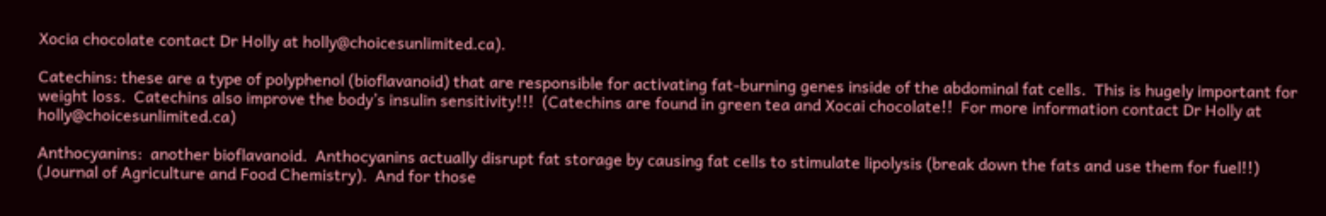Xocia chocolate contact Dr Holly at holly@choicesunlimited.ca).

Catechins: these are a type of polyphenol (bioflavanoid) that are responsible for activating fat-burning genes inside of the abdominal fat cells.  This is hugely important for weight loss.  Catechins also improve the body’s insulin sensitivity!!!  (Catechins are found in green tea and Xocai chocolate!!  For more information contact Dr Holly at holly@choicesunlimited.ca)

Anthocyanins:  another bioflavanoid.  Anthocyanins actually disrupt fat storage by causing fat cells to stimulate lipolysis (break down the fats and use them for fuel!!) (Journal of Agriculture and Food Chemistry).  And for those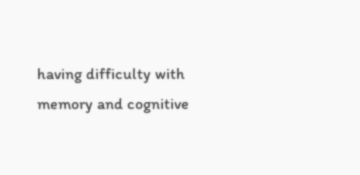having difficulty with memory and cognitive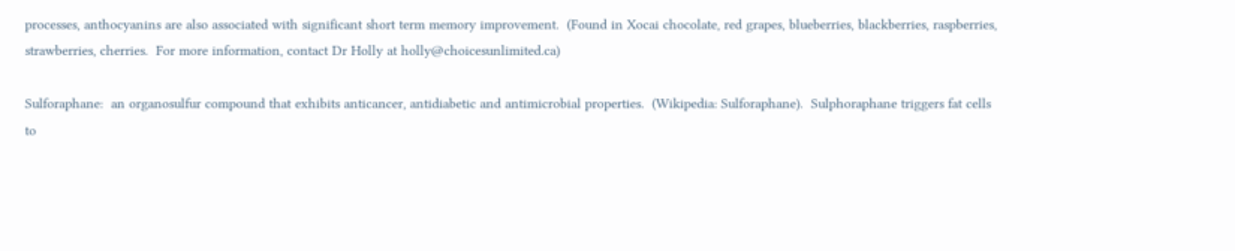processes, anthocyanins are also associated with significant short term memory improvement.  (Found in Xocai chocolate, red grapes, blueberries, blackberries, raspberries, strawberries, cherries.  For more information, contact Dr Holly at holly@choicesunlimited.ca)

Sulforaphane:  an organosulfur compound that exhibits anticancer, antidiabetic and antimicrobial properties.  (Wikipedia: Sulforaphane).  Sulphoraphane triggers fat cells to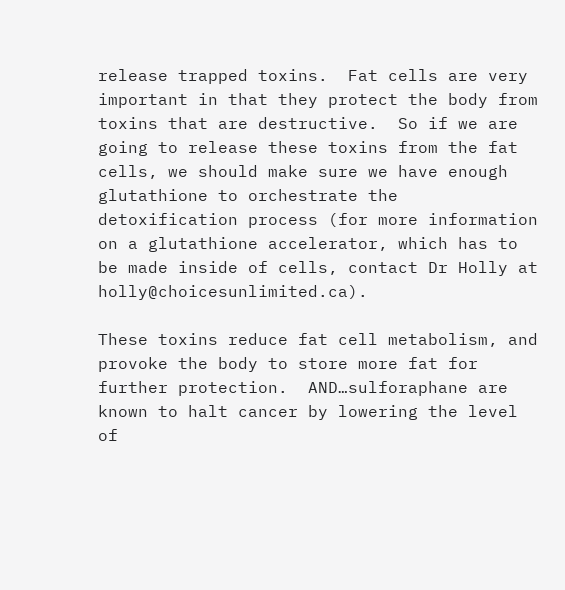release trapped toxins.  Fat cells are very important in that they protect the body from toxins that are destructive.  So if we are going to release these toxins from the fat cells, we should make sure we have enough glutathione to orchestrate the detoxification process (for more information on a glutathione accelerator, which has to be made inside of cells, contact Dr Holly at holly@choicesunlimited.ca).

These toxins reduce fat cell metabolism, and provoke the body to store more fat for further protection.  AND…sulforaphane are known to halt cancer by lowering the level of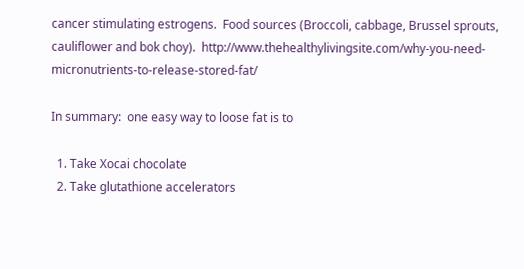cancer stimulating estrogens.  Food sources (Broccoli, cabbage, Brussel sprouts, cauliflower and bok choy).  http://www.thehealthylivingsite.com/why-you-need-micronutrients-to-release-stored-fat/

In summary:  one easy way to loose fat is to

  1. Take Xocai chocolate
  2. Take glutathione accelerators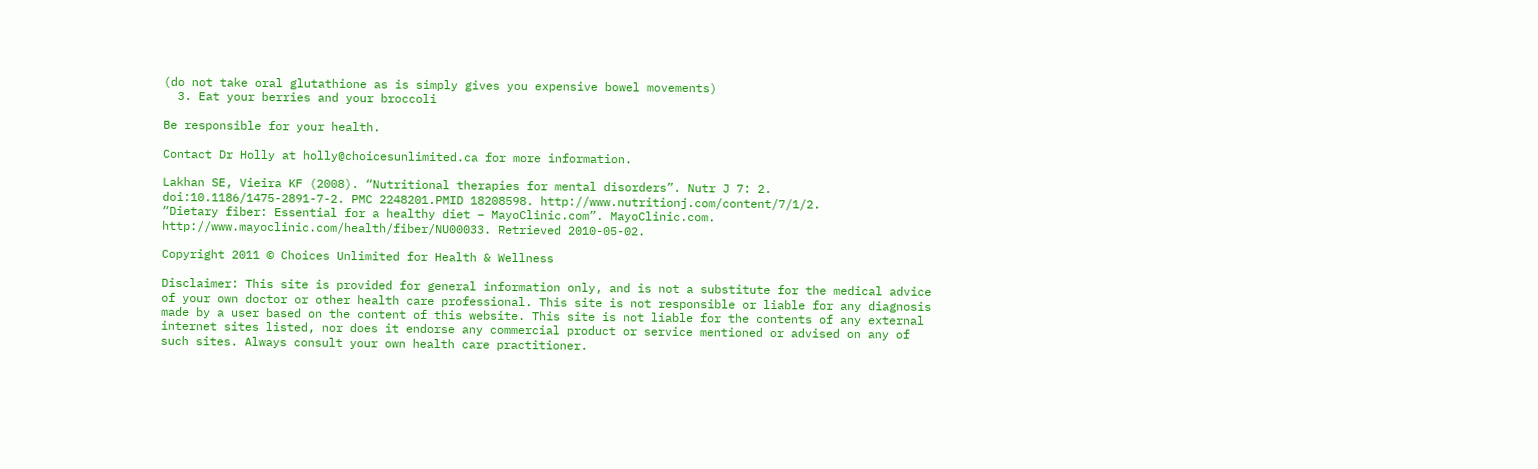(do not take oral glutathione as is simply gives you expensive bowel movements)
  3. Eat your berries and your broccoli

Be responsible for your health.

Contact Dr Holly at holly@choicesunlimited.ca for more information.

Lakhan SE, Vieira KF (2008). “Nutritional therapies for mental disorders”. Nutr J 7: 2. doi:10.1186/1475-2891-7-2. PMC 2248201.PMID 18208598. http://www.nutritionj.com/content/7/1/2.
“Dietary fiber: Essential for a healthy diet – MayoClinic.com”. MayoClinic.com. http://www.mayoclinic.com/health/fiber/NU00033. Retrieved 2010-05-02.

Copyright 2011 © Choices Unlimited for Health & Wellness

Disclaimer: This site is provided for general information only, and is not a substitute for the medical advice of your own doctor or other health care professional. This site is not responsible or liable for any diagnosis made by a user based on the content of this website. This site is not liable for the contents of any external internet sites listed, nor does it endorse any commercial product or service mentioned or advised on any of such sites. Always consult your own health care practitioner.